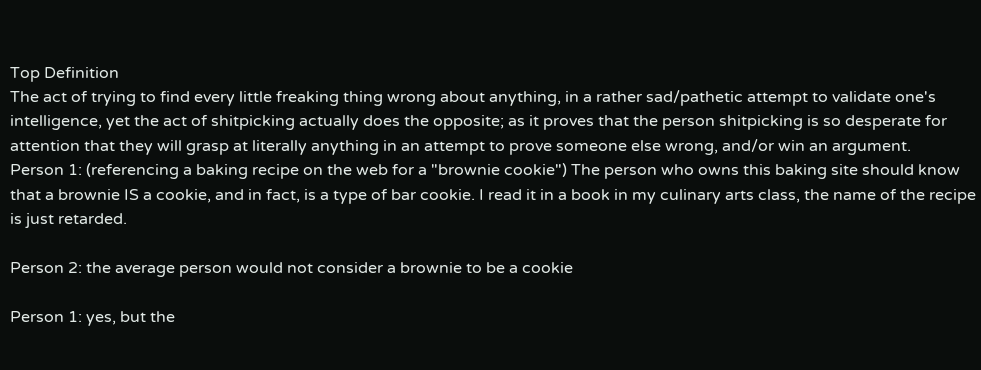Top Definition
The act of trying to find every little freaking thing wrong about anything, in a rather sad/pathetic attempt to validate one's intelligence, yet the act of shitpicking actually does the opposite; as it proves that the person shitpicking is so desperate for attention that they will grasp at literally anything in an attempt to prove someone else wrong, and/or win an argument.
Person 1: (referencing a baking recipe on the web for a "brownie cookie") The person who owns this baking site should know that a brownie IS a cookie, and in fact, is a type of bar cookie. I read it in a book in my culinary arts class, the name of the recipe is just retarded.

Person 2: the average person would not consider a brownie to be a cookie

Person 1: yes, but the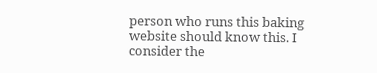person who runs this baking website should know this. I consider the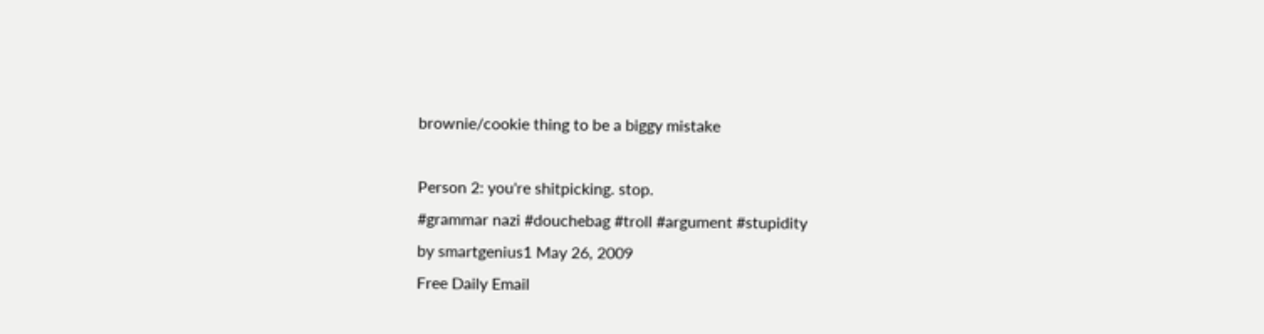brownie/cookie thing to be a biggy mistake

Person 2: you're shitpicking. stop.
#grammar nazi #douchebag #troll #argument #stupidity
by smartgenius1 May 26, 2009
Free Daily Email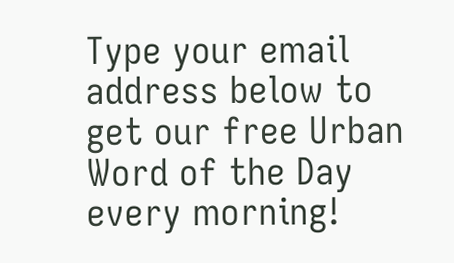Type your email address below to get our free Urban Word of the Day every morning!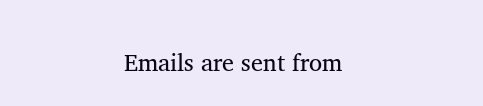Emails are sent from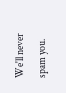We'll never spam you.